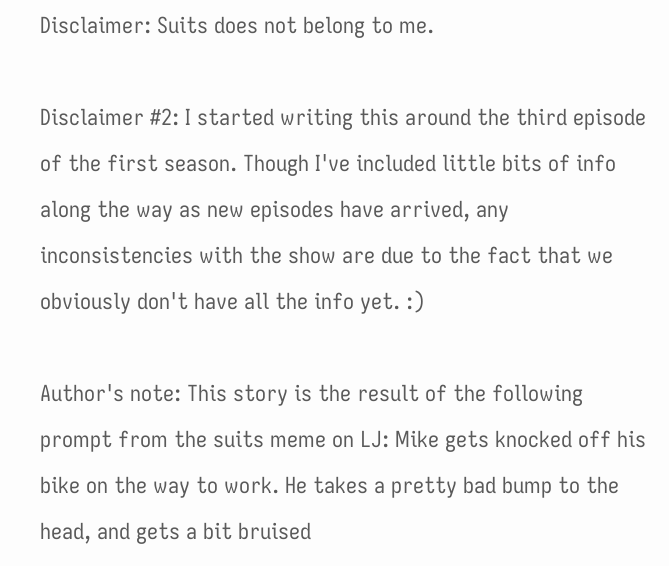Disclaimer: Suits does not belong to me.

Disclaimer #2: I started writing this around the third episode of the first season. Though I've included little bits of info along the way as new episodes have arrived, any inconsistencies with the show are due to the fact that we obviously don't have all the info yet. :)

Author's note: This story is the result of the following prompt from the suits meme on LJ: Mike gets knocked off his bike on the way to work. He takes a pretty bad bump to the head, and gets a bit bruised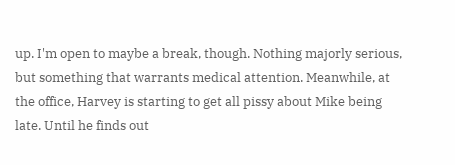up. I'm open to maybe a break, though. Nothing majorly serious, but something that warrants medical attention. Meanwhile, at the office, Harvey is starting to get all pissy about Mike being late. Until he finds out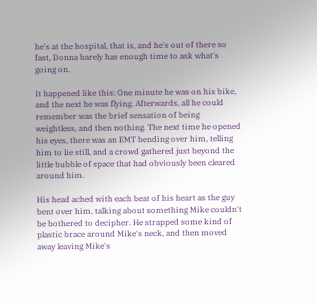he's at the hospital, that is, and he's out of there so fast, Donna barely has enough time to ask what's going on.

It happened like this: One minute he was on his bike, and the next he was flying. Afterwards, all he could remember was the brief sensation of being weightless, and then nothing. The next time he opened his eyes, there was an EMT bending over him, telling him to lie still, and a crowd gathered just beyond the little bubble of space that had obviously been cleared around him.

His head ached with each beat of his heart as the guy bent over him, talking about something Mike couldn't be bothered to decipher. He strapped some kind of plastic brace around Mike's neck, and then moved away leaving Mike's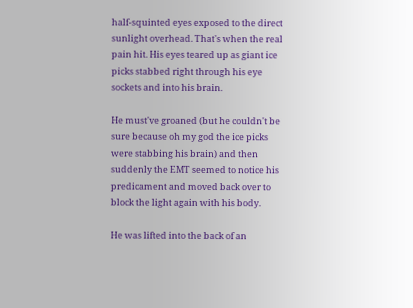half-squinted eyes exposed to the direct sunlight overhead. That's when the real pain hit. His eyes teared up as giant ice picks stabbed right through his eye sockets and into his brain.

He must've groaned (but he couldn't be sure because oh my god the ice picks were stabbing his brain) and then suddenly the EMT seemed to notice his predicament and moved back over to block the light again with his body.

He was lifted into the back of an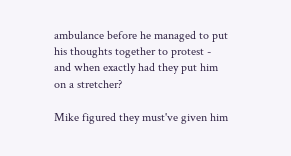ambulance before he managed to put his thoughts together to protest - and when exactly had they put him on a stretcher?

Mike figured they must've given him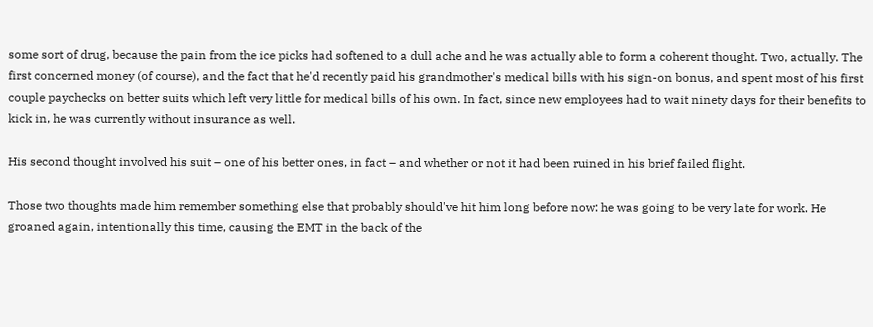some sort of drug, because the pain from the ice picks had softened to a dull ache and he was actually able to form a coherent thought. Two, actually. The first concerned money (of course), and the fact that he'd recently paid his grandmother's medical bills with his sign-on bonus, and spent most of his first couple paychecks on better suits which left very little for medical bills of his own. In fact, since new employees had to wait ninety days for their benefits to kick in, he was currently without insurance as well.

His second thought involved his suit – one of his better ones, in fact – and whether or not it had been ruined in his brief failed flight.

Those two thoughts made him remember something else that probably should've hit him long before now: he was going to be very late for work. He groaned again, intentionally this time, causing the EMT in the back of the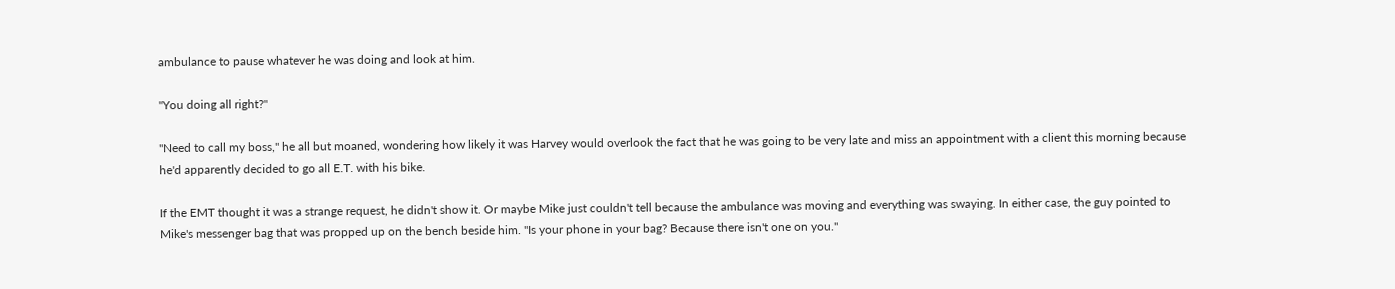ambulance to pause whatever he was doing and look at him.

"You doing all right?"

"Need to call my boss," he all but moaned, wondering how likely it was Harvey would overlook the fact that he was going to be very late and miss an appointment with a client this morning because he'd apparently decided to go all E.T. with his bike.

If the EMT thought it was a strange request, he didn't show it. Or maybe Mike just couldn't tell because the ambulance was moving and everything was swaying. In either case, the guy pointed to Mike's messenger bag that was propped up on the bench beside him. "Is your phone in your bag? Because there isn't one on you."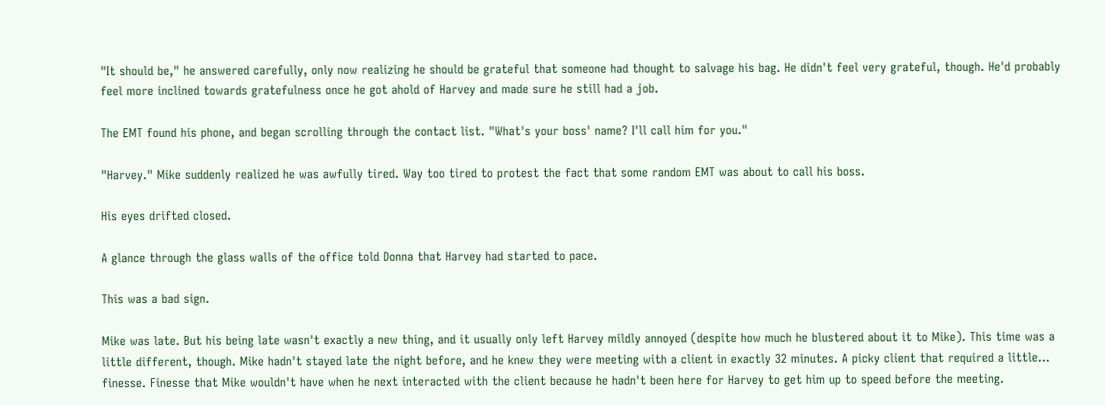"It should be," he answered carefully, only now realizing he should be grateful that someone had thought to salvage his bag. He didn't feel very grateful, though. He'd probably feel more inclined towards gratefulness once he got ahold of Harvey and made sure he still had a job.

The EMT found his phone, and began scrolling through the contact list. "What's your boss' name? I'll call him for you."

"Harvey." Mike suddenly realized he was awfully tired. Way too tired to protest the fact that some random EMT was about to call his boss.

His eyes drifted closed.

A glance through the glass walls of the office told Donna that Harvey had started to pace.

This was a bad sign.

Mike was late. But his being late wasn't exactly a new thing, and it usually only left Harvey mildly annoyed (despite how much he blustered about it to Mike). This time was a little different, though. Mike hadn't stayed late the night before, and he knew they were meeting with a client in exactly 32 minutes. A picky client that required a little… finesse. Finesse that Mike wouldn't have when he next interacted with the client because he hadn't been here for Harvey to get him up to speed before the meeting.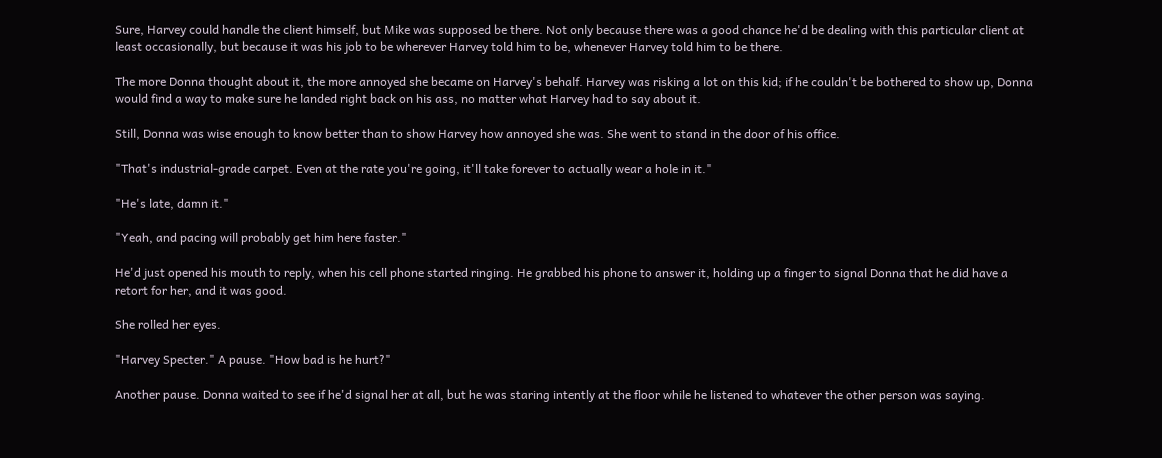Sure, Harvey could handle the client himself, but Mike was supposed be there. Not only because there was a good chance he'd be dealing with this particular client at least occasionally, but because it was his job to be wherever Harvey told him to be, whenever Harvey told him to be there.

The more Donna thought about it, the more annoyed she became on Harvey's behalf. Harvey was risking a lot on this kid; if he couldn't be bothered to show up, Donna would find a way to make sure he landed right back on his ass, no matter what Harvey had to say about it.

Still, Donna was wise enough to know better than to show Harvey how annoyed she was. She went to stand in the door of his office.

"That's industrial-grade carpet. Even at the rate you're going, it'll take forever to actually wear a hole in it."

"He's late, damn it."

"Yeah, and pacing will probably get him here faster."

He'd just opened his mouth to reply, when his cell phone started ringing. He grabbed his phone to answer it, holding up a finger to signal Donna that he did have a retort for her, and it was good.

She rolled her eyes.

"Harvey Specter." A pause. "How bad is he hurt?"

Another pause. Donna waited to see if he'd signal her at all, but he was staring intently at the floor while he listened to whatever the other person was saying.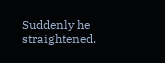Suddenly he straightened.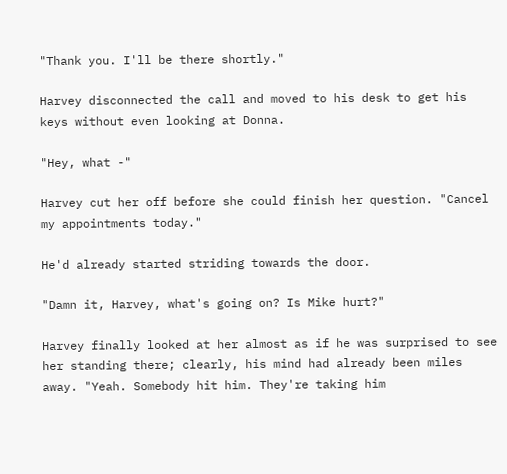"Thank you. I'll be there shortly."

Harvey disconnected the call and moved to his desk to get his keys without even looking at Donna.

"Hey, what -"

Harvey cut her off before she could finish her question. "Cancel my appointments today."

He'd already started striding towards the door.

"Damn it, Harvey, what's going on? Is Mike hurt?"

Harvey finally looked at her almost as if he was surprised to see her standing there; clearly, his mind had already been miles away. "Yeah. Somebody hit him. They're taking him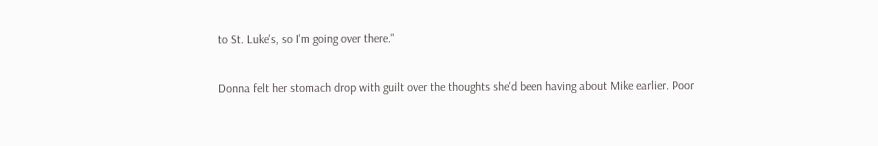to St. Luke's, so I'm going over there."

Donna felt her stomach drop with guilt over the thoughts she'd been having about Mike earlier. Poor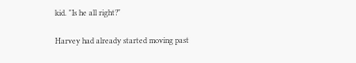kid. "Is he all right?"

Harvey had already started moving past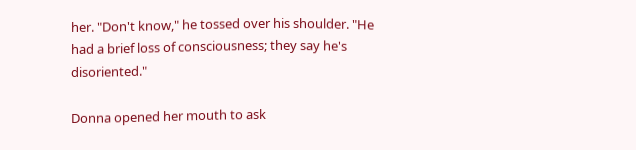her. "Don't know," he tossed over his shoulder. "He had a brief loss of consciousness; they say he's disoriented."

Donna opened her mouth to ask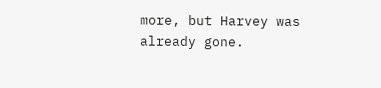more, but Harvey was already gone.